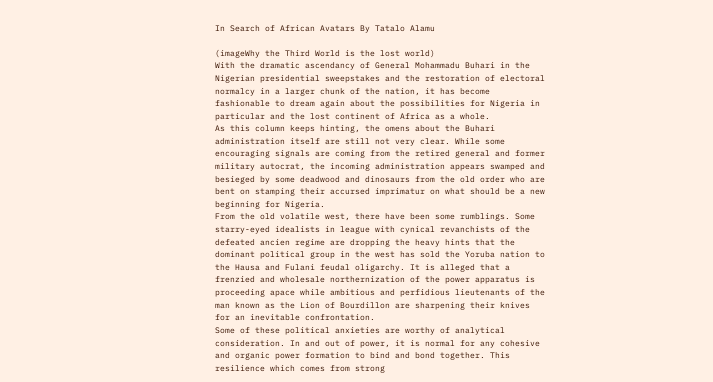In Search of African Avatars By Tatalo Alamu

(imageWhy the Third World is the lost world)
With the dramatic ascendancy of General Mohammadu Buhari in the Nigerian presidential sweepstakes and the restoration of electoral normalcy in a larger chunk of the nation, it has become fashionable to dream again about the possibilities for Nigeria in particular and the lost continent of Africa as a whole.
As this column keeps hinting, the omens about the Buhari administration itself are still not very clear. While some encouraging signals are coming from the retired general and former military autocrat, the incoming administration appears swamped and besieged by some deadwood and dinosaurs from the old order who are bent on stamping their accursed imprimatur on what should be a new beginning for Nigeria.
From the old volatile west, there have been some rumblings. Some starry-eyed idealists in league with cynical revanchists of the defeated ancien regime are dropping the heavy hints that the dominant political group in the west has sold the Yoruba nation to the Hausa and Fulani feudal oligarchy. It is alleged that a frenzied and wholesale northernization of the power apparatus is proceeding apace while ambitious and perfidious lieutenants of the man known as the Lion of Bourdillon are sharpening their knives for an inevitable confrontation.
Some of these political anxieties are worthy of analytical consideration. In and out of power, it is normal for any cohesive and organic power formation to bind and bond together. This resilience which comes from strong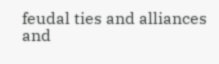feudal ties and alliances and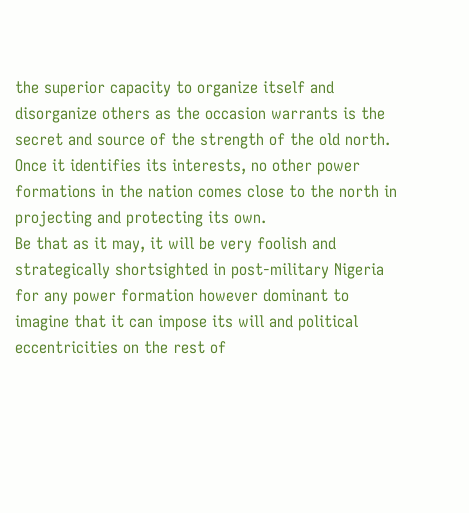the superior capacity to organize itself and disorganize others as the occasion warrants is the secret and source of the strength of the old north. Once it identifies its interests, no other power formations in the nation comes close to the north in projecting and protecting its own.
Be that as it may, it will be very foolish and strategically shortsighted in post-military Nigeria for any power formation however dominant to imagine that it can impose its will and political eccentricities on the rest of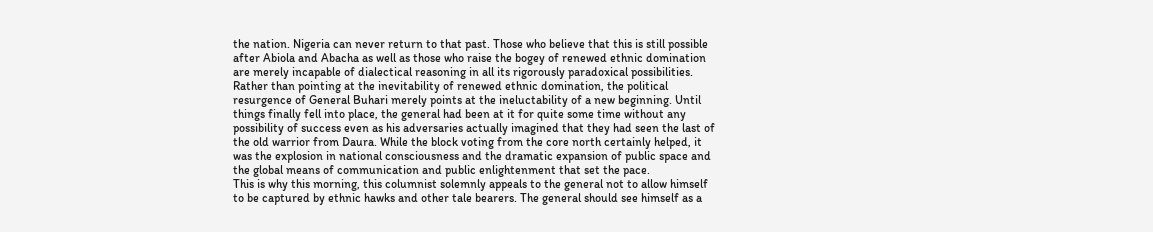the nation. Nigeria can never return to that past. Those who believe that this is still possible after Abiola and Abacha as well as those who raise the bogey of renewed ethnic domination are merely incapable of dialectical reasoning in all its rigorously paradoxical possibilities.
Rather than pointing at the inevitability of renewed ethnic domination, the political resurgence of General Buhari merely points at the ineluctability of a new beginning. Until things finally fell into place, the general had been at it for quite some time without any possibility of success even as his adversaries actually imagined that they had seen the last of the old warrior from Daura. While the block voting from the core north certainly helped, it was the explosion in national consciousness and the dramatic expansion of public space and the global means of communication and public enlightenment that set the pace.
This is why this morning, this columnist solemnly appeals to the general not to allow himself to be captured by ethnic hawks and other tale bearers. The general should see himself as a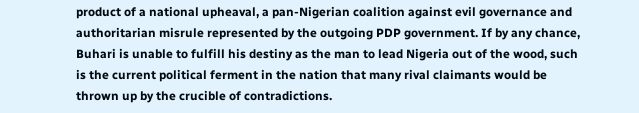product of a national upheaval, a pan-Nigerian coalition against evil governance and authoritarian misrule represented by the outgoing PDP government. If by any chance, Buhari is unable to fulfill his destiny as the man to lead Nigeria out of the wood, such is the current political ferment in the nation that many rival claimants would be thrown up by the crucible of contradictions.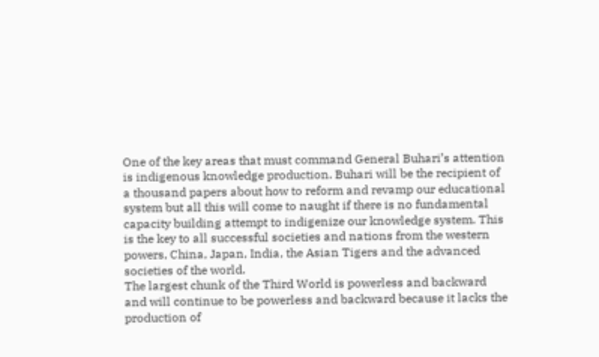One of the key areas that must command General Buhari’s attention is indigenous knowledge production. Buhari will be the recipient of a thousand papers about how to reform and revamp our educational system but all this will come to naught if there is no fundamental capacity building attempt to indigenize our knowledge system. This is the key to all successful societies and nations from the western powers, China, Japan, India, the Asian Tigers and the advanced societies of the world.
The largest chunk of the Third World is powerless and backward and will continue to be powerless and backward because it lacks the production of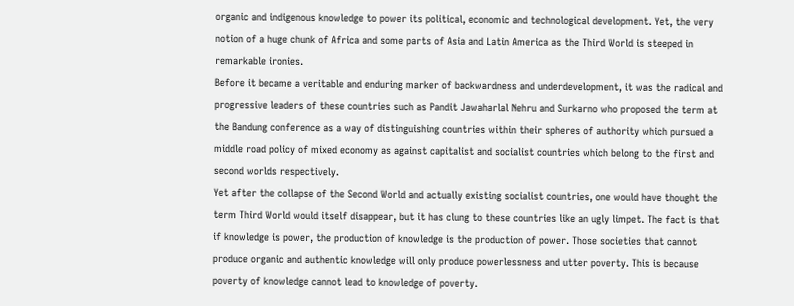organic and indigenous knowledge to power its political, economic and technological development. Yet, the very notion of a huge chunk of Africa and some parts of Asia and Latin America as the Third World is steeped in remarkable ironies.
Before it became a veritable and enduring marker of backwardness and underdevelopment, it was the radical and progressive leaders of these countries such as Pandit Jawaharlal Nehru and Surkarno who proposed the term at the Bandung conference as a way of distinguishing countries within their spheres of authority which pursued a middle road policy of mixed economy as against capitalist and socialist countries which belong to the first and second worlds respectively.
Yet after the collapse of the Second World and actually existing socialist countries, one would have thought the term Third World would itself disappear, but it has clung to these countries like an ugly limpet. The fact is that if knowledge is power, the production of knowledge is the production of power. Those societies that cannot produce organic and authentic knowledge will only produce powerlessness and utter poverty. This is because poverty of knowledge cannot lead to knowledge of poverty.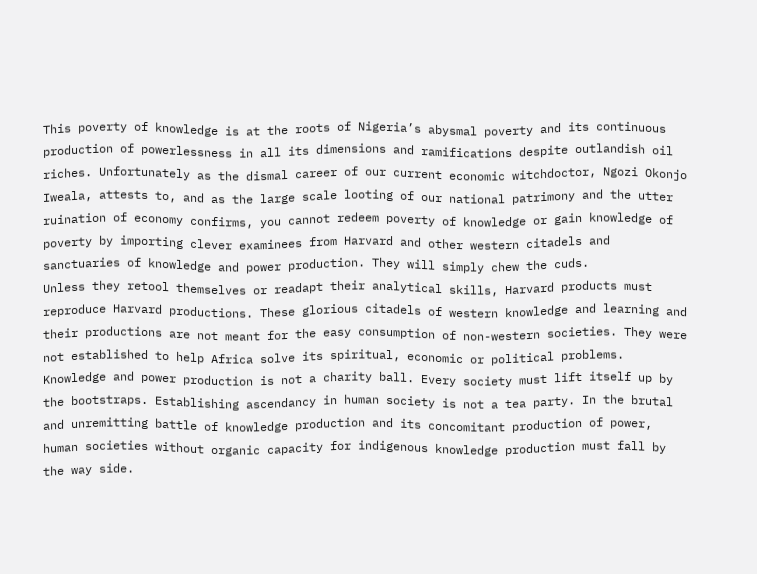This poverty of knowledge is at the roots of Nigeria’s abysmal poverty and its continuous production of powerlessness in all its dimensions and ramifications despite outlandish oil riches. Unfortunately as the dismal career of our current economic witchdoctor, Ngozi Okonjo Iweala, attests to, and as the large scale looting of our national patrimony and the utter ruination of economy confirms, you cannot redeem poverty of knowledge or gain knowledge of poverty by importing clever examinees from Harvard and other western citadels and sanctuaries of knowledge and power production. They will simply chew the cuds.
Unless they retool themselves or readapt their analytical skills, Harvard products must reproduce Harvard productions. These glorious citadels of western knowledge and learning and their productions are not meant for the easy consumption of non-western societies. They were not established to help Africa solve its spiritual, economic or political problems.
Knowledge and power production is not a charity ball. Every society must lift itself up by the bootstraps. Establishing ascendancy in human society is not a tea party. In the brutal and unremitting battle of knowledge production and its concomitant production of power, human societies without organic capacity for indigenous knowledge production must fall by the way side.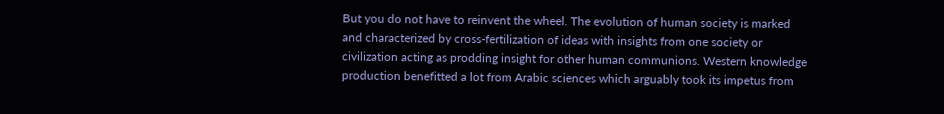But you do not have to reinvent the wheel. The evolution of human society is marked and characterized by cross-fertilization of ideas with insights from one society or civilization acting as prodding insight for other human communions. Western knowledge production benefitted a lot from Arabic sciences which arguably took its impetus from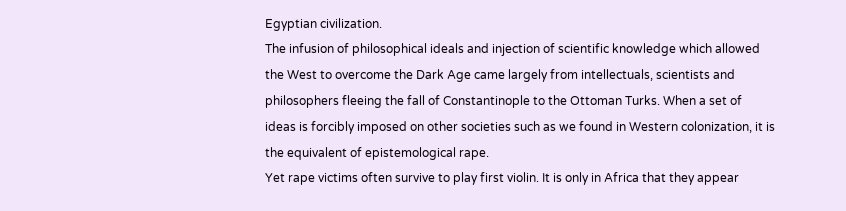Egyptian civilization.
The infusion of philosophical ideals and injection of scientific knowledge which allowed the West to overcome the Dark Age came largely from intellectuals, scientists and philosophers fleeing the fall of Constantinople to the Ottoman Turks. When a set of ideas is forcibly imposed on other societies such as we found in Western colonization, it is the equivalent of epistemological rape.
Yet rape victims often survive to play first violin. It is only in Africa that they appear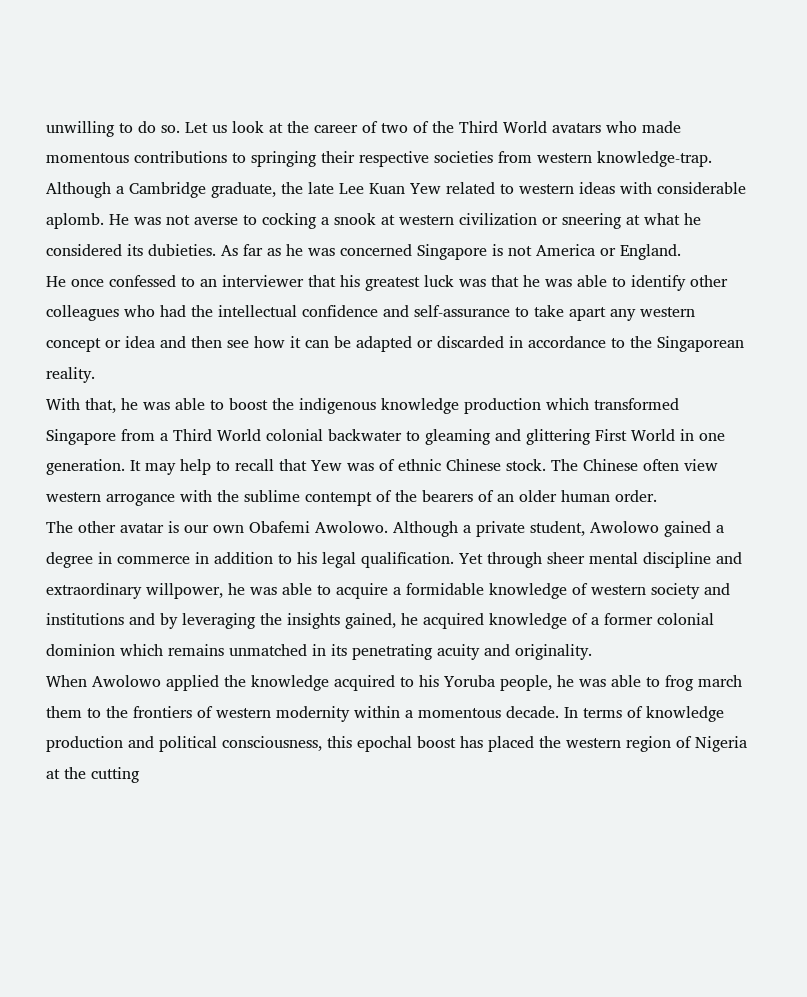unwilling to do so. Let us look at the career of two of the Third World avatars who made momentous contributions to springing their respective societies from western knowledge-trap. Although a Cambridge graduate, the late Lee Kuan Yew related to western ideas with considerable aplomb. He was not averse to cocking a snook at western civilization or sneering at what he considered its dubieties. As far as he was concerned Singapore is not America or England.
He once confessed to an interviewer that his greatest luck was that he was able to identify other colleagues who had the intellectual confidence and self-assurance to take apart any western concept or idea and then see how it can be adapted or discarded in accordance to the Singaporean reality.
With that, he was able to boost the indigenous knowledge production which transformed Singapore from a Third World colonial backwater to gleaming and glittering First World in one generation. It may help to recall that Yew was of ethnic Chinese stock. The Chinese often view western arrogance with the sublime contempt of the bearers of an older human order.
The other avatar is our own Obafemi Awolowo. Although a private student, Awolowo gained a degree in commerce in addition to his legal qualification. Yet through sheer mental discipline and extraordinary willpower, he was able to acquire a formidable knowledge of western society and institutions and by leveraging the insights gained, he acquired knowledge of a former colonial dominion which remains unmatched in its penetrating acuity and originality.
When Awolowo applied the knowledge acquired to his Yoruba people, he was able to frog march them to the frontiers of western modernity within a momentous decade. In terms of knowledge production and political consciousness, this epochal boost has placed the western region of Nigeria at the cutting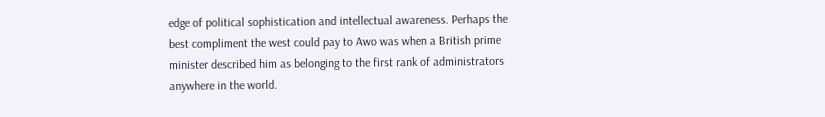edge of political sophistication and intellectual awareness. Perhaps the best compliment the west could pay to Awo was when a British prime minister described him as belonging to the first rank of administrators anywhere in the world.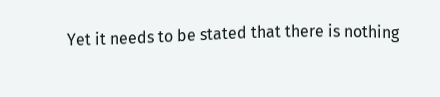Yet it needs to be stated that there is nothing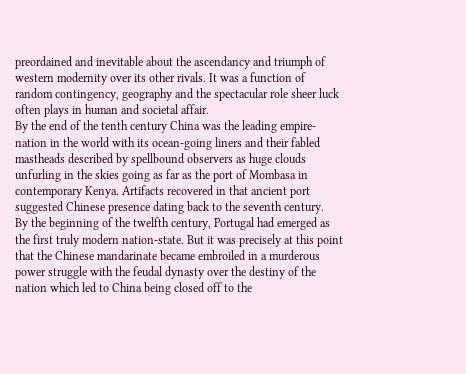preordained and inevitable about the ascendancy and triumph of western modernity over its other rivals. It was a function of random contingency, geography and the spectacular role sheer luck often plays in human and societal affair.
By the end of the tenth century China was the leading empire-nation in the world with its ocean-going liners and their fabled mastheads described by spellbound observers as huge clouds unfurling in the skies going as far as the port of Mombasa in contemporary Kenya. Artifacts recovered in that ancient port suggested Chinese presence dating back to the seventh century.
By the beginning of the twelfth century, Portugal had emerged as the first truly modern nation-state. But it was precisely at this point that the Chinese mandarinate became embroiled in a murderous power struggle with the feudal dynasty over the destiny of the nation which led to China being closed off to the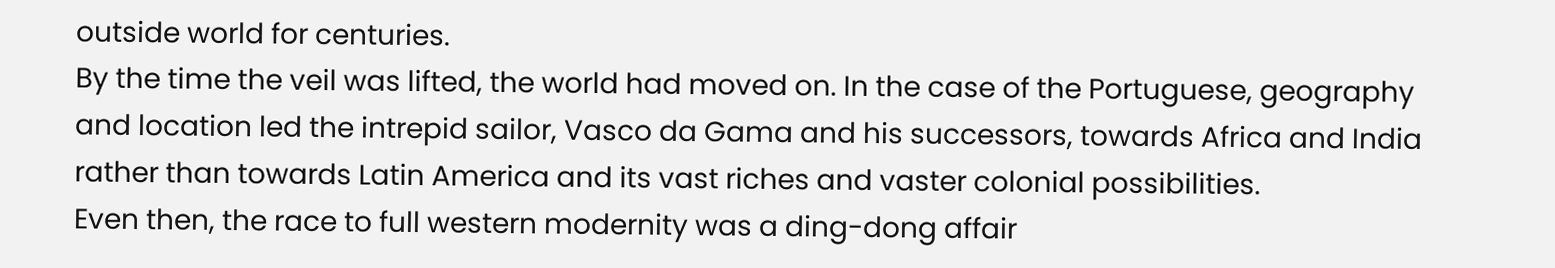outside world for centuries.
By the time the veil was lifted, the world had moved on. In the case of the Portuguese, geography and location led the intrepid sailor, Vasco da Gama and his successors, towards Africa and India rather than towards Latin America and its vast riches and vaster colonial possibilities.
Even then, the race to full western modernity was a ding-dong affair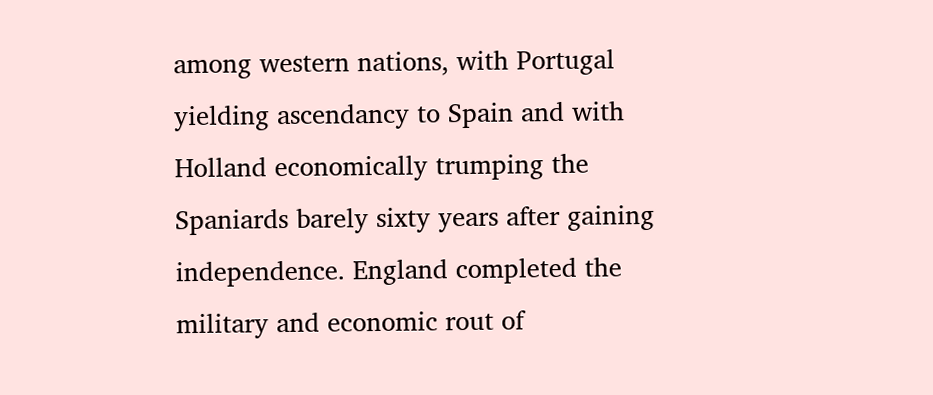among western nations, with Portugal yielding ascendancy to Spain and with Holland economically trumping the Spaniards barely sixty years after gaining independence. England completed the military and economic rout of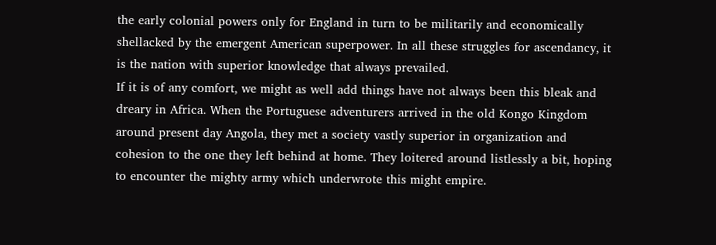the early colonial powers only for England in turn to be militarily and economically shellacked by the emergent American superpower. In all these struggles for ascendancy, it is the nation with superior knowledge that always prevailed.
If it is of any comfort, we might as well add things have not always been this bleak and dreary in Africa. When the Portuguese adventurers arrived in the old Kongo Kingdom around present day Angola, they met a society vastly superior in organization and cohesion to the one they left behind at home. They loitered around listlessly a bit, hoping to encounter the mighty army which underwrote this might empire.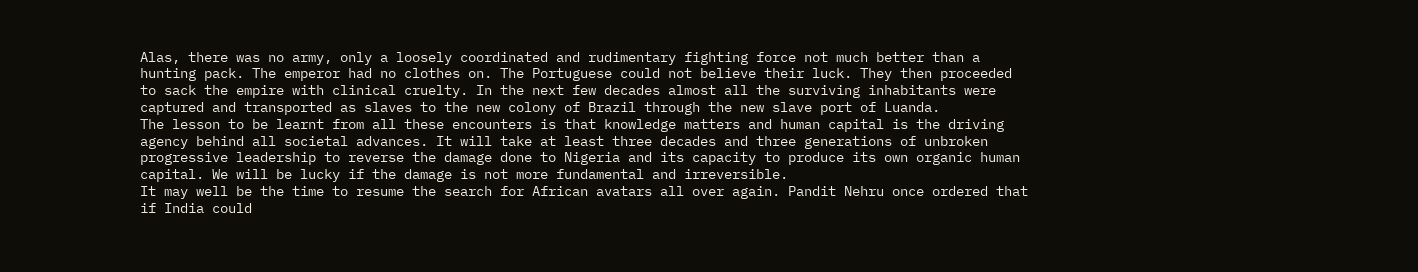Alas, there was no army, only a loosely coordinated and rudimentary fighting force not much better than a hunting pack. The emperor had no clothes on. The Portuguese could not believe their luck. They then proceeded to sack the empire with clinical cruelty. In the next few decades almost all the surviving inhabitants were captured and transported as slaves to the new colony of Brazil through the new slave port of Luanda.
The lesson to be learnt from all these encounters is that knowledge matters and human capital is the driving agency behind all societal advances. It will take at least three decades and three generations of unbroken progressive leadership to reverse the damage done to Nigeria and its capacity to produce its own organic human capital. We will be lucky if the damage is not more fundamental and irreversible.
It may well be the time to resume the search for African avatars all over again. Pandit Nehru once ordered that if India could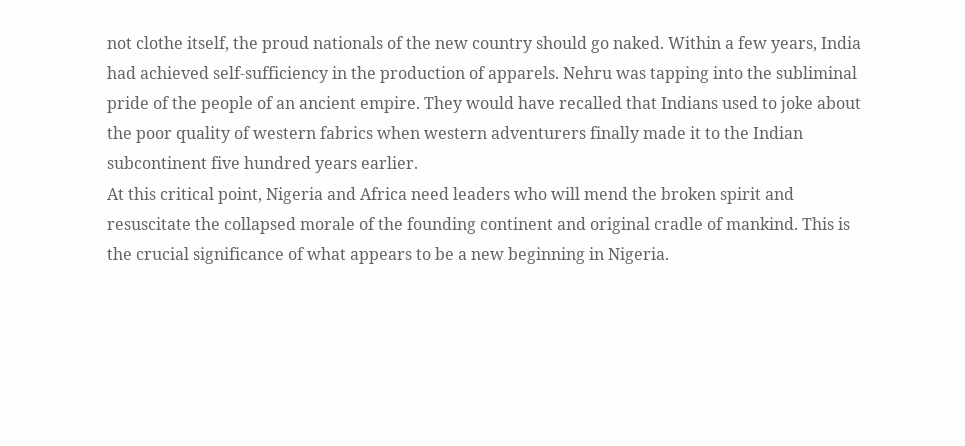not clothe itself, the proud nationals of the new country should go naked. Within a few years, India had achieved self-sufficiency in the production of apparels. Nehru was tapping into the subliminal pride of the people of an ancient empire. They would have recalled that Indians used to joke about the poor quality of western fabrics when western adventurers finally made it to the Indian subcontinent five hundred years earlier.
At this critical point, Nigeria and Africa need leaders who will mend the broken spirit and resuscitate the collapsed morale of the founding continent and original cradle of mankind. This is the crucial significance of what appears to be a new beginning in Nigeria.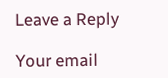Leave a Reply

Your email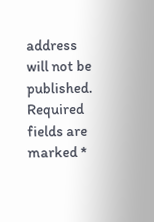address will not be published. Required fields are marked *